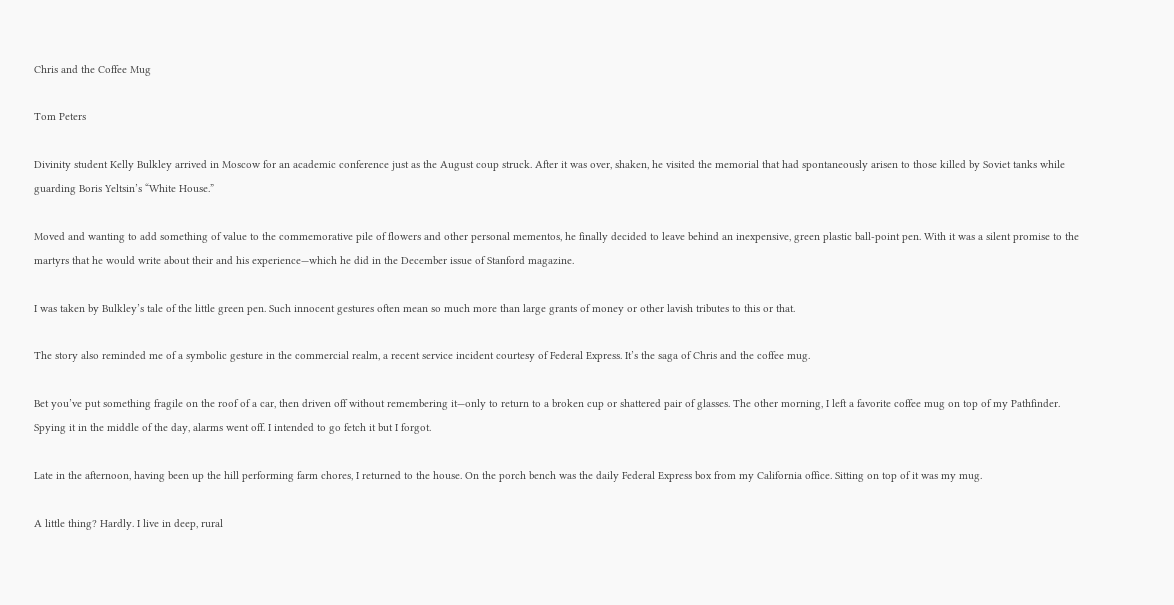Chris and the Coffee Mug

Tom Peters

Divinity student Kelly Bulkley arrived in Moscow for an academic conference just as the August coup struck. After it was over, shaken, he visited the memorial that had spontaneously arisen to those killed by Soviet tanks while guarding Boris Yeltsin’s “White House.”

Moved and wanting to add something of value to the commemorative pile of flowers and other personal mementos, he finally decided to leave behind an inexpensive, green plastic ball-point pen. With it was a silent promise to the martyrs that he would write about their and his experience—which he did in the December issue of Stanford magazine.

I was taken by Bulkley’s tale of the little green pen. Such innocent gestures often mean so much more than large grants of money or other lavish tributes to this or that.

The story also reminded me of a symbolic gesture in the commercial realm, a recent service incident courtesy of Federal Express. It’s the saga of Chris and the coffee mug.

Bet you’ve put something fragile on the roof of a car, then driven off without remembering it—only to return to a broken cup or shattered pair of glasses. The other morning, I left a favorite coffee mug on top of my Pathfinder. Spying it in the middle of the day, alarms went off. I intended to go fetch it but I forgot.

Late in the afternoon, having been up the hill performing farm chores, I returned to the house. On the porch bench was the daily Federal Express box from my California office. Sitting on top of it was my mug.

A little thing? Hardly. I live in deep, rural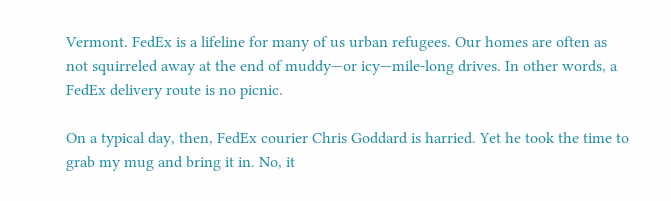Vermont. FedEx is a lifeline for many of us urban refugees. Our homes are often as not squirreled away at the end of muddy—or icy—mile-long drives. In other words, a FedEx delivery route is no picnic.

On a typical day, then, FedEx courier Chris Goddard is harried. Yet he took the time to grab my mug and bring it in. No, it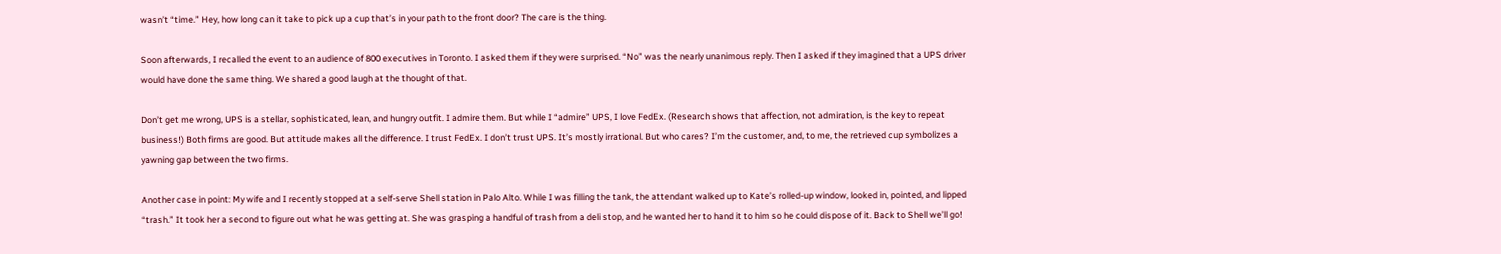wasn’t “time.” Hey, how long can it take to pick up a cup that’s in your path to the front door? The care is the thing.

Soon afterwards, I recalled the event to an audience of 800 executives in Toronto. I asked them if they were surprised. “No” was the nearly unanimous reply. Then I asked if they imagined that a UPS driver would have done the same thing. We shared a good laugh at the thought of that.

Don’t get me wrong, UPS is a stellar, sophisticated, lean, and hungry outfit. I admire them. But while I “admire” UPS, I love FedEx. (Research shows that affection, not admiration, is the key to repeat business!) Both firms are good. But attitude makes all the difference. I trust FedEx. I don’t trust UPS. It’s mostly irrational. But who cares? I’m the customer, and, to me, the retrieved cup symbolizes a yawning gap between the two firms.

Another case in point: My wife and I recently stopped at a self-serve Shell station in Palo Alto. While I was filling the tank, the attendant walked up to Kate’s rolled-up window, looked in, pointed, and lipped “trash.” It took her a second to figure out what he was getting at. She was grasping a handful of trash from a deli stop, and he wanted her to hand it to him so he could dispose of it. Back to Shell we’ll go!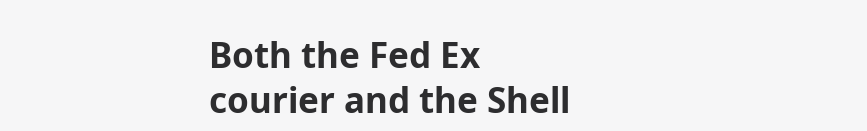Both the Fed Ex courier and the Shell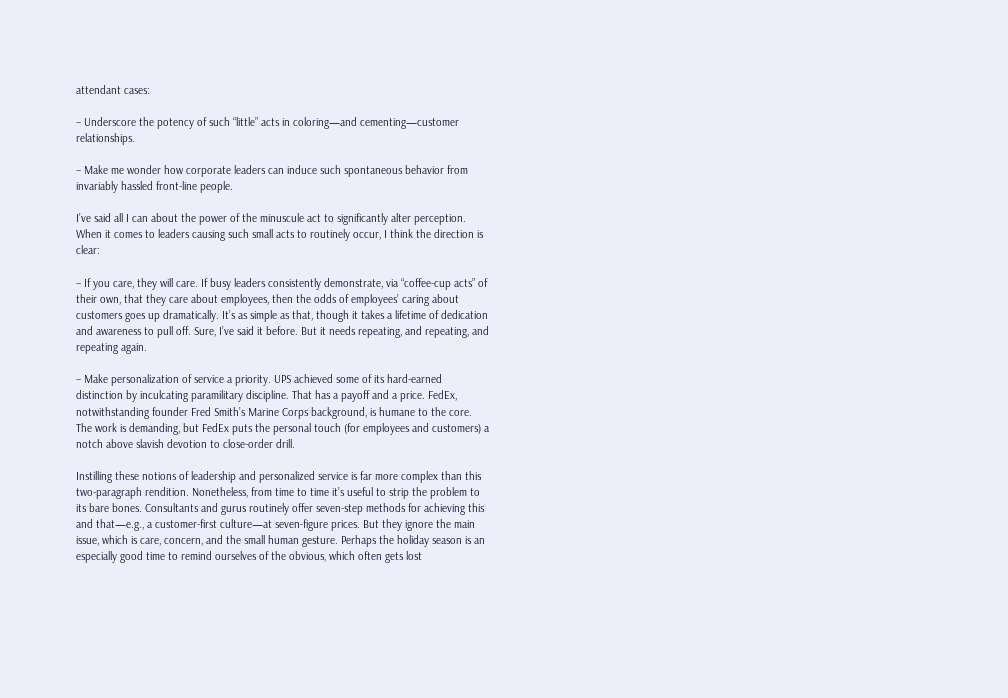attendant cases:

– Underscore the potency of such “little” acts in coloring—and cementing—customer relationships.

– Make me wonder how corporate leaders can induce such spontaneous behavior from invariably hassled front-line people.

I’ve said all I can about the power of the minuscule act to significantly alter perception. When it comes to leaders causing such small acts to routinely occur, I think the direction is clear:

– If you care, they will care. If busy leaders consistently demonstrate, via “coffee-cup acts” of their own, that they care about employees, then the odds of employees’ caring about customers goes up dramatically. It’s as simple as that, though it takes a lifetime of dedication and awareness to pull off. Sure, I’ve said it before. But it needs repeating, and repeating, and repeating again.

– Make personalization of service a priority. UPS achieved some of its hard-earned distinction by inculcating paramilitary discipline. That has a payoff and a price. FedEx, notwithstanding founder Fred Smith’s Marine Corps background, is humane to the core. The work is demanding, but FedEx puts the personal touch (for employees and customers) a notch above slavish devotion to close-order drill.

Instilling these notions of leadership and personalized service is far more complex than this two-paragraph rendition. Nonetheless, from time to time it’s useful to strip the problem to its bare bones. Consultants and gurus routinely offer seven-step methods for achieving this and that—e.g., a customer-first culture—at seven-figure prices. But they ignore the main issue, which is care, concern, and the small human gesture. Perhaps the holiday season is an especially good time to remind ourselves of the obvious, which often gets lost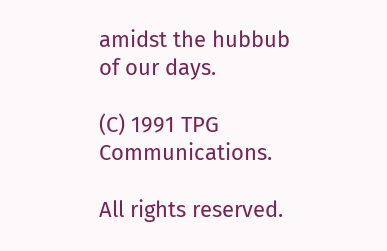amidst the hubbub of our days.

(C) 1991 TPG Communications.

All rights reserved.